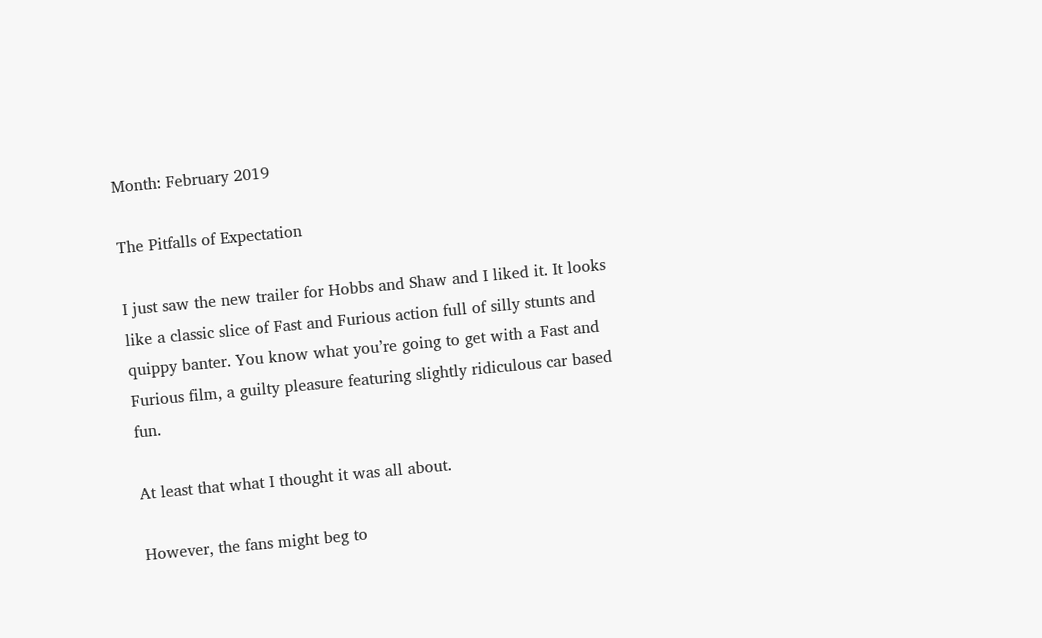Month: February 2019

The Pitfalls of Expectation

I just saw the new trailer for Hobbs and Shaw and I liked it. It looks like a classic slice of Fast and Furious action full of silly stunts and quippy banter. You know what you’re going to get with a Fast and Furious film, a guilty pleasure featuring slightly ridiculous car based fun.

At least that what I thought it was all about.

However, the fans might beg to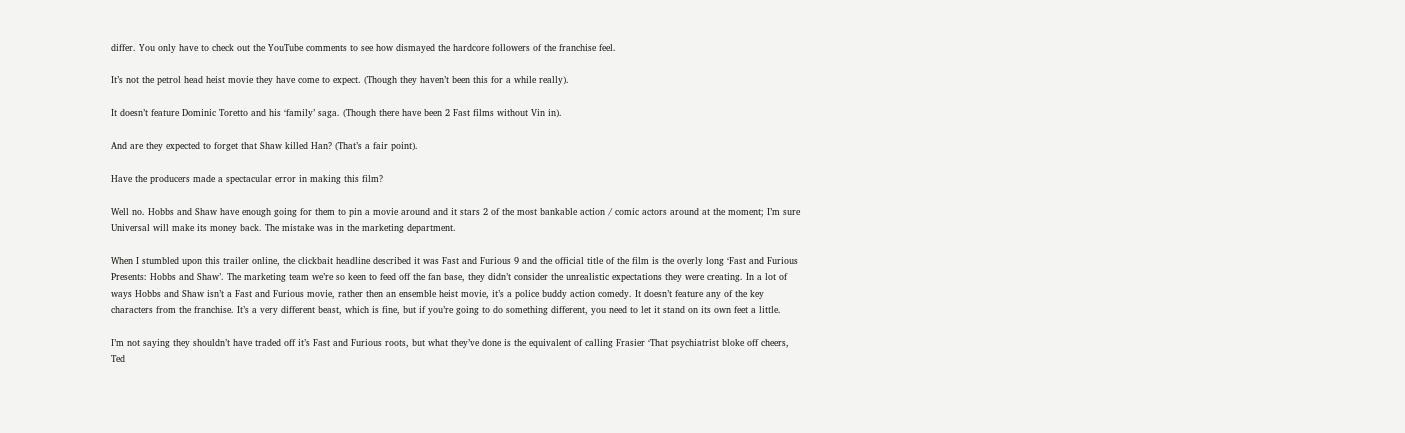differ. You only have to check out the YouTube comments to see how dismayed the hardcore followers of the franchise feel.

It’s not the petrol head heist movie they have come to expect. (Though they haven’t been this for a while really).

It doesn’t feature Dominic Toretto and his ‘family’ saga. (Though there have been 2 Fast films without Vin in).

And are they expected to forget that Shaw killed Han? (That’s a fair point).

Have the producers made a spectacular error in making this film?

Well no. Hobbs and Shaw have enough going for them to pin a movie around and it stars 2 of the most bankable action / comic actors around at the moment; I’m sure Universal will make its money back. The mistake was in the marketing department.

When I stumbled upon this trailer online, the clickbait headline described it was Fast and Furious 9 and the official title of the film is the overly long ‘Fast and Furious Presents: Hobbs and Shaw’. The marketing team we’re so keen to feed off the fan base, they didn’t consider the unrealistic expectations they were creating. In a lot of ways Hobbs and Shaw isn’t a Fast and Furious movie, rather then an ensemble heist movie, it’s a police buddy action comedy. It doesn’t feature any of the key characters from the franchise. It’s a very different beast, which is fine, but if you’re going to do something different, you need to let it stand on its own feet a little.

I’m not saying they shouldn’t have traded off it’s Fast and Furious roots, but what they’ve done is the equivalent of calling Frasier ‘That psychiatrist bloke off cheers, Ted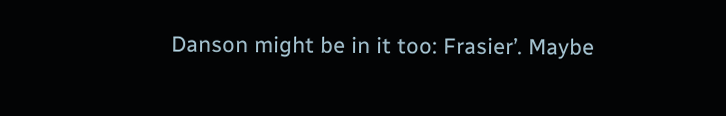Danson might be in it too: Frasier’. Maybe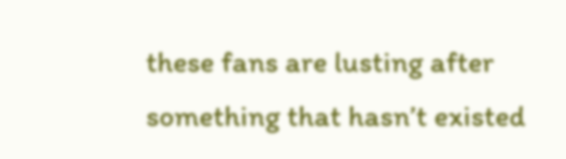these fans are lusting after something that hasn’t existed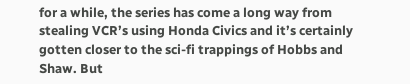for a while, the series has come a long way from stealing VCR’s using Honda Civics and it’s certainly gotten closer to the sci-fi trappings of Hobbs and Shaw. But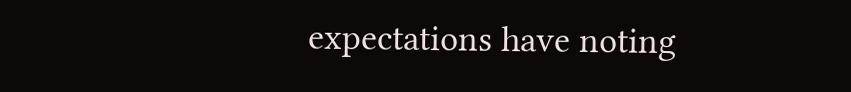expectations have noting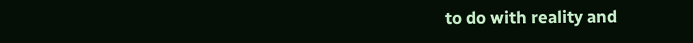to do with reality and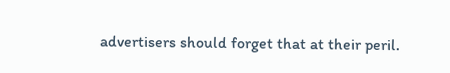advertisers should forget that at their peril.